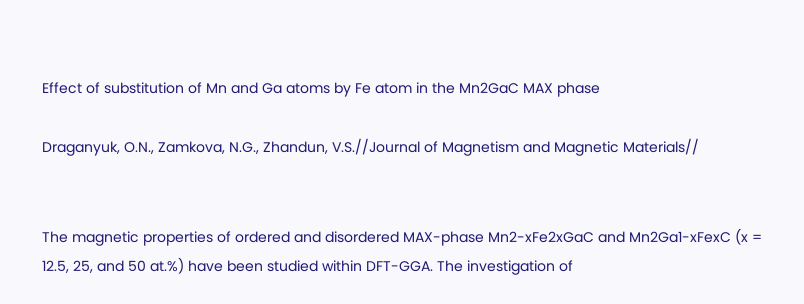Effect of substitution of Mn and Ga atoms by Fe atom in the Mn2GaC MAX phase

Draganyuk, O.N., Zamkova, N.G., Zhandun, V.S.//Journal of Magnetism and Magnetic Materials//


The magnetic properties of ordered and disordered MAX-phase Mn2-xFe2xGaC and Mn2Ga1-xFexC (x = 12.5, 25, and 50 at.%) have been studied within DFT-GGA. The investigation of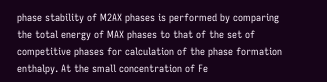phase stability of M2AX phases is performed by comparing the total energy of MAX phases to that of the set of competitive phases for calculation of the phase formation enthalpy. At the small concentration of Fe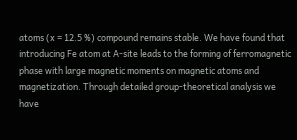atoms (x = 12.5 %) compound remains stable. We have found that introducing Fe atom at A-site leads to the forming of ferromagnetic phase with large magnetic moments on magnetic atoms and magnetization. Through detailed group-theoretical analysis we have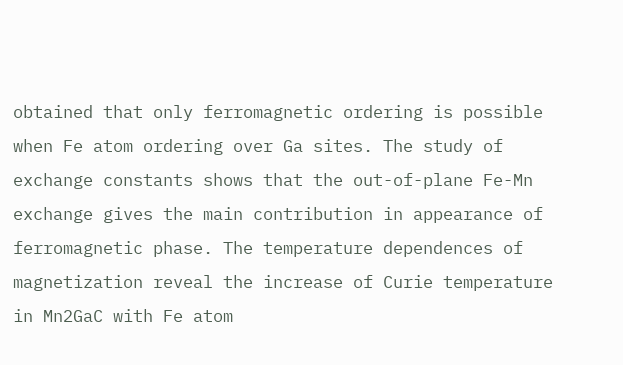obtained that only ferromagnetic ordering is possible when Fe atom ordering over Ga sites. The study of exchange constants shows that the out-of-plane Fe-Mn exchange gives the main contribution in appearance of ferromagnetic phase. The temperature dependences of magnetization reveal the increase of Curie temperature in Mn2GaC with Fe atom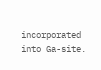incorporated into Ga-site.